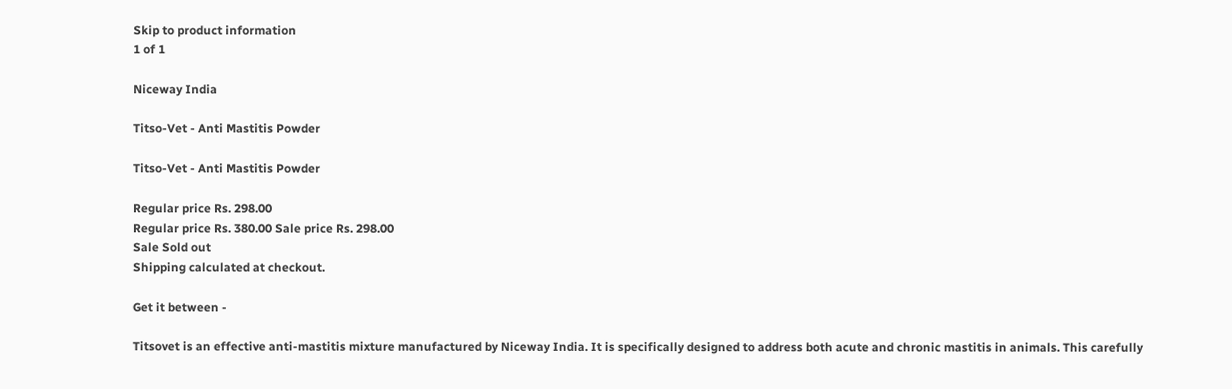Skip to product information
1 of 1

Niceway India

Titso-Vet - Anti Mastitis Powder

Titso-Vet - Anti Mastitis Powder

Regular price Rs. 298.00
Regular price Rs. 380.00 Sale price Rs. 298.00
Sale Sold out
Shipping calculated at checkout.

Get it between -

Titsovet is an effective anti-mastitis mixture manufactured by Niceway India. It is specifically designed to address both acute and chronic mastitis in animals. This carefully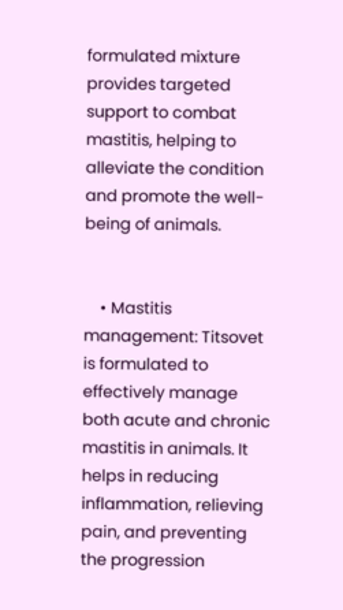formulated mixture provides targeted support to combat mastitis, helping to alleviate the condition and promote the well-being of animals.


    • Mastitis management: Titsovet is formulated to effectively manage both acute and chronic mastitis in animals. It helps in reducing inflammation, relieving pain, and preventing the progression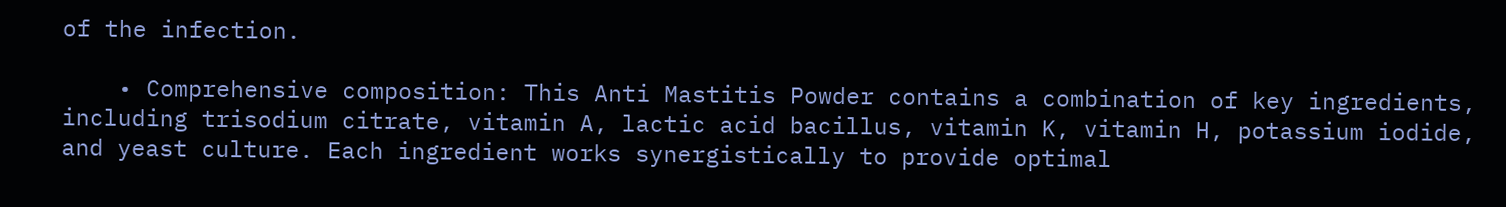of the infection.

    • Comprehensive composition: This Anti Mastitis Powder contains a combination of key ingredients, including trisodium citrate, vitamin A, lactic acid bacillus, vitamin K, vitamin H, potassium iodide, and yeast culture. Each ingredient works synergistically to provide optimal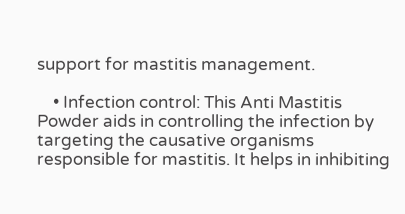support for mastitis management.

    • Infection control: This Anti Mastitis Powder aids in controlling the infection by targeting the causative organisms responsible for mastitis. It helps in inhibiting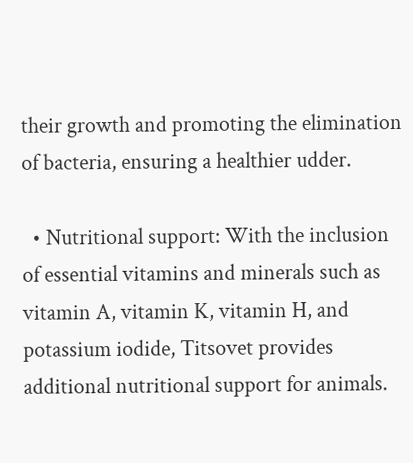their growth and promoting the elimination of bacteria, ensuring a healthier udder.

  • Nutritional support: With the inclusion of essential vitamins and minerals such as vitamin A, vitamin K, vitamin H, and potassium iodide, Titsovet provides additional nutritional support for animals.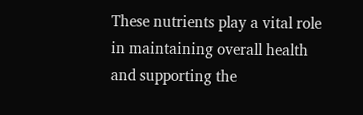These nutrients play a vital role in maintaining overall health and supporting the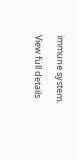immune system.

View full details